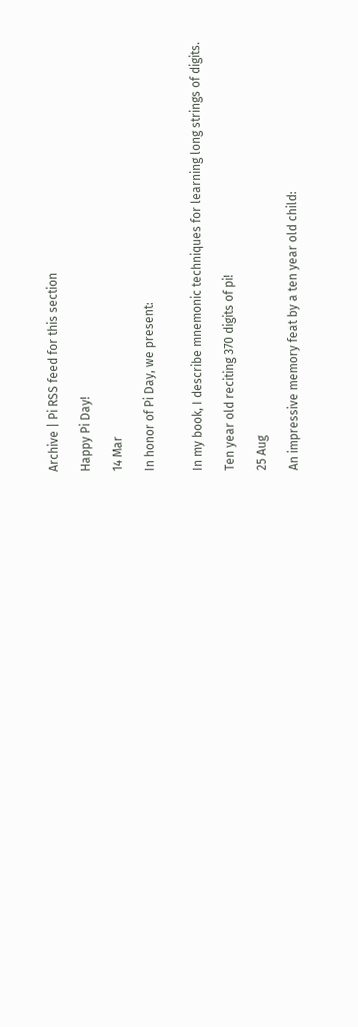Archive | Pi RSS feed for this section

Happy Pi Day!

14 Mar

In honor of Pi Day, we present:


In my book, I describe mnemonic techniques for learning long strings of digits.

Ten year old reciting 370 digits of pi!

25 Aug

An impressive memory feat by a ten year old child: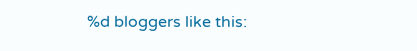%d bloggers like this: